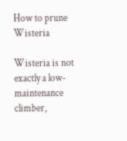How to prune Wisteria

Wisteria is not exactly a low-maintenance climber,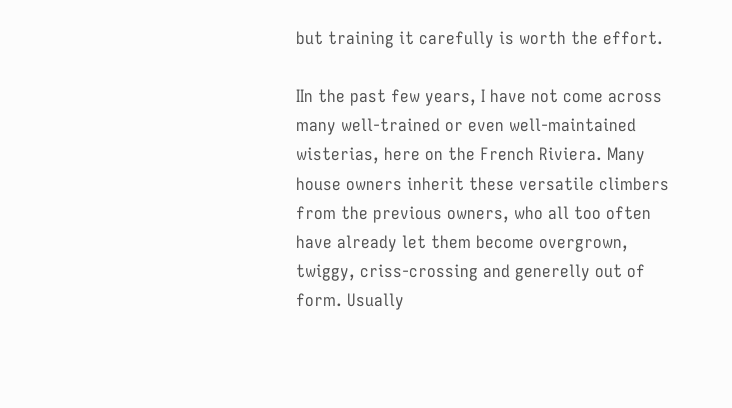but training it carefully is worth the effort.

IIn the past few years, I have not come across many well-trained or even well-maintained wisterias, here on the French Riviera. Many house owners inherit these versatile climbers from the previous owners, who all too often have already let them become overgrown, twiggy, criss-crossing and generelly out of form. Usually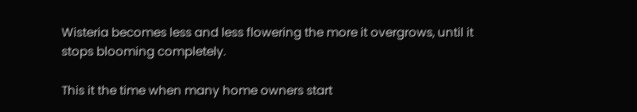Wisteria becomes less and less flowering the more it overgrows, until it stops blooming completely.

This it the time when many home owners start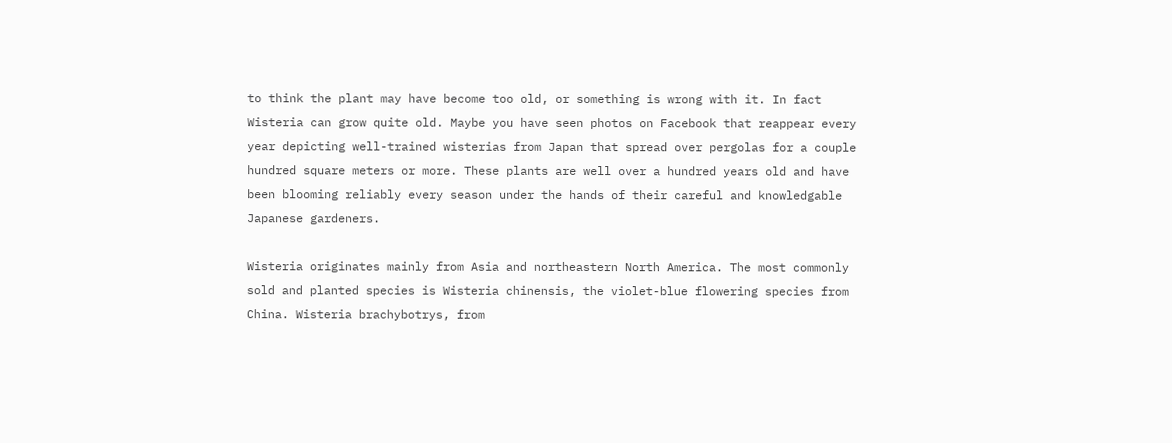to think the plant may have become too old, or something is wrong with it. In fact Wisteria can grow quite old. Maybe you have seen photos on Facebook that reappear every year depicting well-trained wisterias from Japan that spread over pergolas for a couple hundred square meters or more. These plants are well over a hundred years old and have been blooming reliably every season under the hands of their careful and knowledgable Japanese gardeners.

Wisteria originates mainly from Asia and northeastern North America. The most commonly sold and planted species is Wisteria chinensis, the violet-blue flowering species from China. Wisteria brachybotrys, from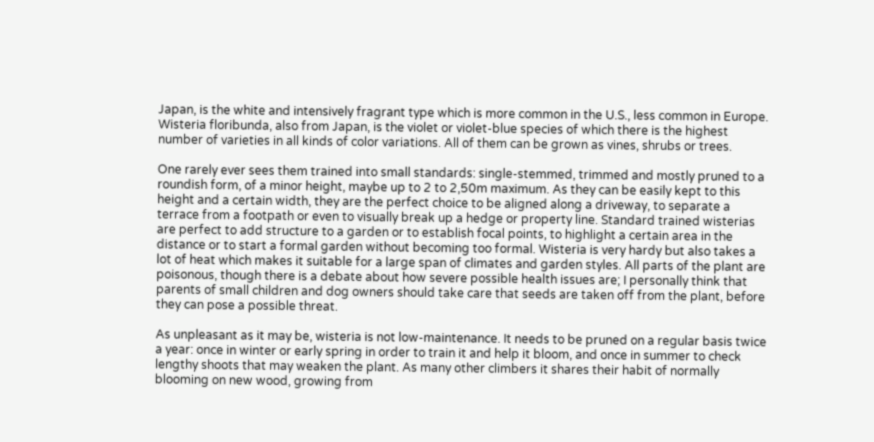Japan, is the white and intensively fragrant type which is more common in the U.S., less common in Europe. Wisteria floribunda, also from Japan, is the violet or violet-blue species of which there is the highest number of varieties in all kinds of color variations. All of them can be grown as vines, shrubs or trees.

One rarely ever sees them trained into small standards: single-stemmed, trimmed and mostly pruned to a roundish form, of a minor height, maybe up to 2 to 2,50m maximum. As they can be easily kept to this height and a certain width, they are the perfect choice to be aligned along a driveway, to separate a terrace from a footpath or even to visually break up a hedge or property line. Standard trained wisterias are perfect to add structure to a garden or to establish focal points, to highlight a certain area in the distance or to start a formal garden without becoming too formal. Wisteria is very hardy but also takes a lot of heat which makes it suitable for a large span of climates and garden styles. All parts of the plant are poisonous, though there is a debate about how severe possible health issues are; I personally think that parents of small children and dog owners should take care that seeds are taken off from the plant, before they can pose a possible threat.

As unpleasant as it may be, wisteria is not low-maintenance. It needs to be pruned on a regular basis twice a year: once in winter or early spring in order to train it and help it bloom, and once in summer to check lengthy shoots that may weaken the plant. As many other climbers it shares their habit of normally blooming on new wood, growing from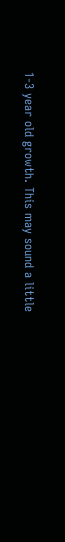1-3 year old growth. This may sound a little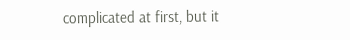complicated at first, but it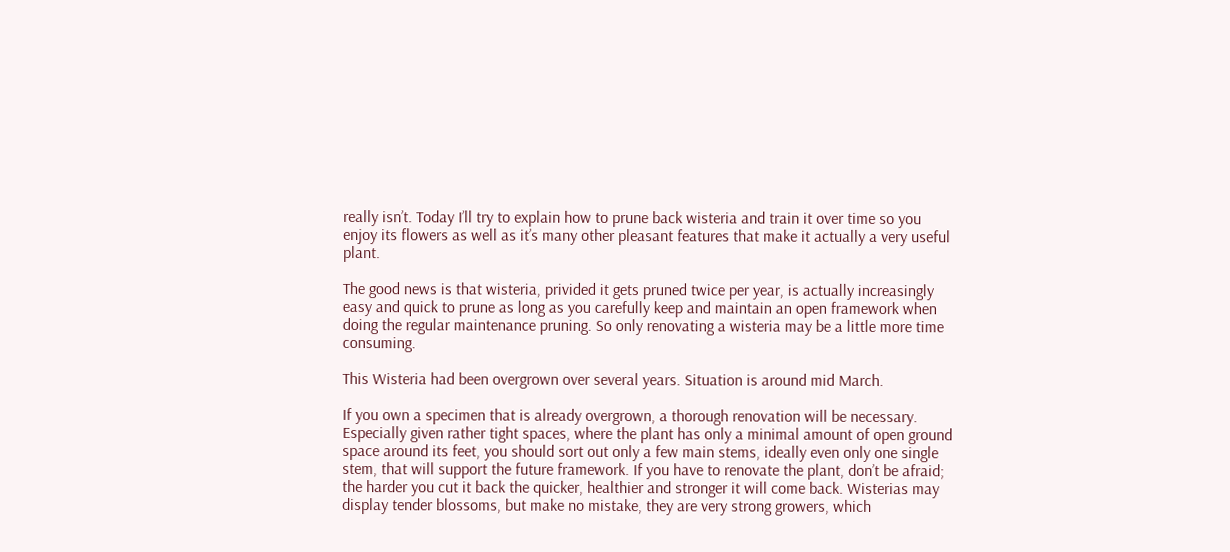really isn’t. Today I’ll try to explain how to prune back wisteria and train it over time so you enjoy its flowers as well as it’s many other pleasant features that make it actually a very useful plant.

The good news is that wisteria, privided it gets pruned twice per year, is actually increasingly easy and quick to prune as long as you carefully keep and maintain an open framework when doing the regular maintenance pruning. So only renovating a wisteria may be a little more time consuming.

This Wisteria had been overgrown over several years. Situation is around mid March.

If you own a specimen that is already overgrown, a thorough renovation will be necessary. Especially given rather tight spaces, where the plant has only a minimal amount of open ground space around its feet, you should sort out only a few main stems, ideally even only one single stem, that will support the future framework. If you have to renovate the plant, don’t be afraid; the harder you cut it back the quicker, healthier and stronger it will come back. Wisterias may display tender blossoms, but make no mistake, they are very strong growers, which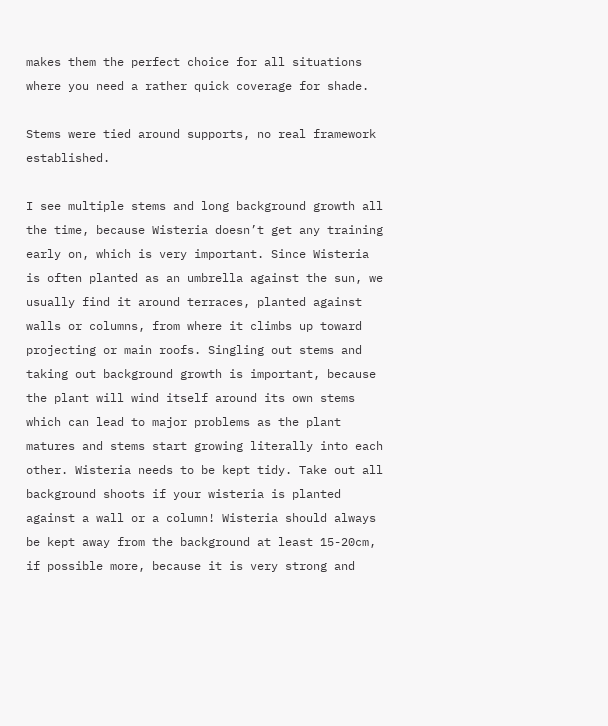makes them the perfect choice for all situations where you need a rather quick coverage for shade.

Stems were tied around supports, no real framework established.

I see multiple stems and long background growth all the time, because Wisteria doesn’t get any training early on, which is very important. Since Wisteria is often planted as an umbrella against the sun, we usually find it around terraces, planted against walls or columns, from where it climbs up toward projecting or main roofs. Singling out stems and taking out background growth is important, because the plant will wind itself around its own stems which can lead to major problems as the plant matures and stems start growing literally into each other. Wisteria needs to be kept tidy. Take out all background shoots if your wisteria is planted against a wall or a column! Wisteria should always be kept away from the background at least 15-20cm, if possible more, because it is very strong and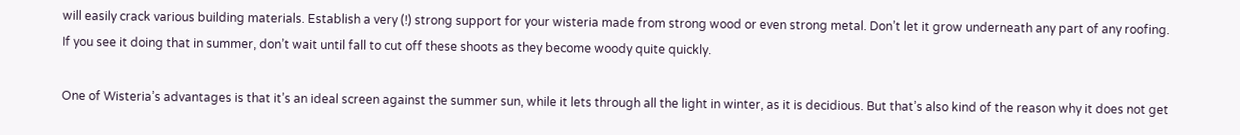will easily crack various building materials. Establish a very (!) strong support for your wisteria made from strong wood or even strong metal. Don’t let it grow underneath any part of any roofing. If you see it doing that in summer, don’t wait until fall to cut off these shoots as they become woody quite quickly.

One of Wisteria’s advantages is that it’s an ideal screen against the summer sun, while it lets through all the light in winter, as it is decidious. But that’s also kind of the reason why it does not get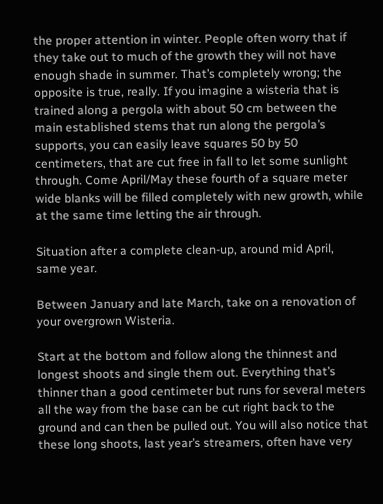the proper attention in winter. People often worry that if they take out to much of the growth they will not have enough shade in summer. That’s completely wrong; the opposite is true, really. If you imagine a wisteria that is trained along a pergola with about 50 cm between the main established stems that run along the pergola’s supports, you can easily leave squares 50 by 50 centimeters, that are cut free in fall to let some sunlight through. Come April/May these fourth of a square meter wide blanks will be filled completely with new growth, while at the same time letting the air through.

Situation after a complete clean-up, around mid April, same year.

Between January and late March, take on a renovation of your overgrown Wisteria.

Start at the bottom and follow along the thinnest and longest shoots and single them out. Everything that’s thinner than a good centimeter but runs for several meters all the way from the base can be cut right back to the ground and can then be pulled out. You will also notice that these long shoots, last year’s streamers, often have very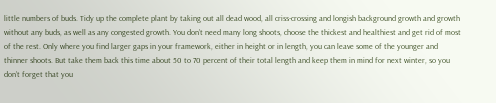little numbers of buds. Tidy up the complete plant by taking out all dead wood, all criss-crossing and longish background growth and growth without any buds, as well as any congested growth. You don’t need many long shoots, choose the thickest and healthiest and get rid of most of the rest. Only where you find larger gaps in your framework, either in height or in length, you can leave some of the younger and thinner shoots. But take them back this time about 50 to 70 percent of their total length and keep them in mind for next winter, so you don’t forget that you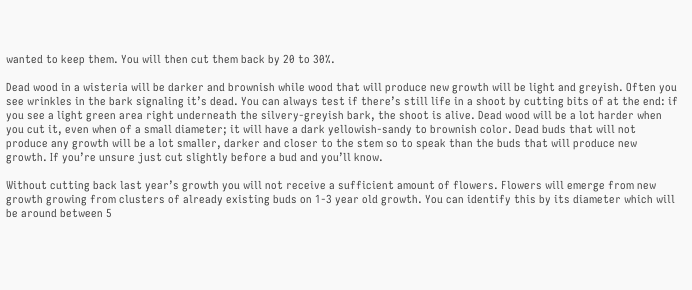wanted to keep them. You will then cut them back by 20 to 30%.

Dead wood in a wisteria will be darker and brownish while wood that will produce new growth will be light and greyish. Often you see wrinkles in the bark signaling it’s dead. You can always test if there’s still life in a shoot by cutting bits of at the end: if you see a light green area right underneath the silvery-greyish bark, the shoot is alive. Dead wood will be a lot harder when you cut it, even when of a small diameter; it will have a dark yellowish-sandy to brownish color. Dead buds that will not produce any growth will be a lot smaller, darker and closer to the stem so to speak than the buds that will produce new growth. If you’re unsure just cut slightly before a bud and you’ll know.

Without cutting back last year’s growth you will not receive a sufficient amount of flowers. Flowers will emerge from new growth growing from clusters of already existing buds on 1-3 year old growth. You can identify this by its diameter which will be around between 5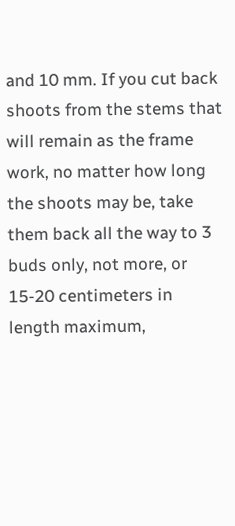and 10 mm. If you cut back shoots from the stems that will remain as the frame work, no matter how long the shoots may be, take them back all the way to 3 buds only, not more, or 15-20 centimeters in length maximum,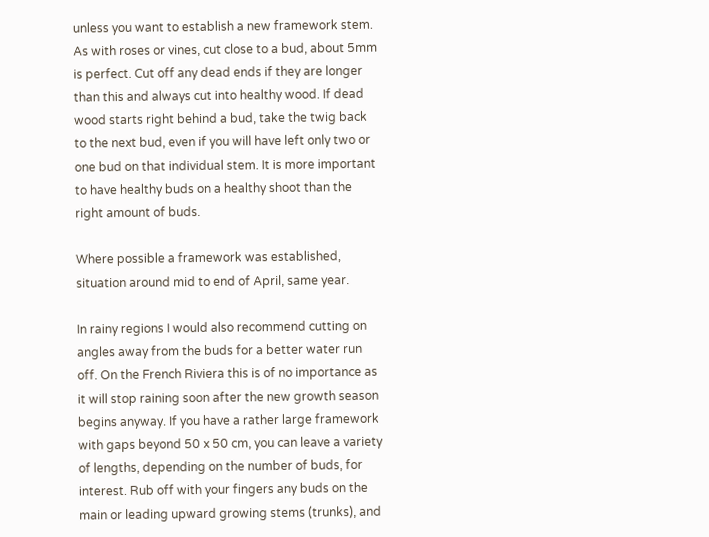unless you want to establish a new framework stem. As with roses or vines, cut close to a bud, about 5mm is perfect. Cut off any dead ends if they are longer than this and always cut into healthy wood. If dead wood starts right behind a bud, take the twig back to the next bud, even if you will have left only two or one bud on that individual stem. It is more important to have healthy buds on a healthy shoot than the right amount of buds.

Where possible a framework was established, situation around mid to end of April, same year.

In rainy regions I would also recommend cutting on angles away from the buds for a better water run off. On the French Riviera this is of no importance as it will stop raining soon after the new growth season begins anyway. If you have a rather large framework with gaps beyond 50 x 50 cm, you can leave a variety of lengths, depending on the number of buds, for interest. Rub off with your fingers any buds on the main or leading upward growing stems (trunks), and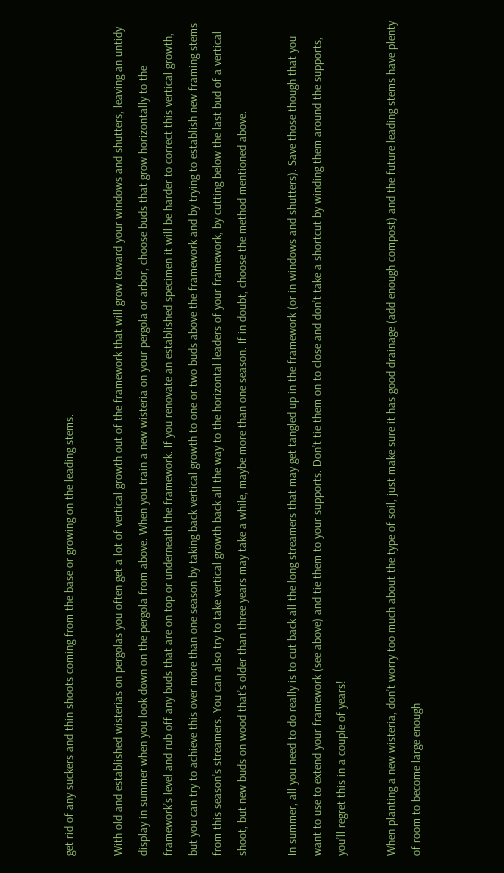get rid of any suckers and thin shoots coming from the base or growing on the leading stems.

With old and established wisterias on pergolas you often get a lot of vertical growth out of the framework that will grow toward your windows and shutters, leaving an untidy display in summer when you look down on the pergola from above. When you train a new wisteria on your pergola or arbor, choose buds that grow horizontally to the framework’s level and rub off any buds that are on top or underneath the framework. If you renovate an established specimen it will be harder to correct this vertical growth, but you can try to achieve this over more than one season by taking back vertical growth to one or two buds above the framework and by trying to establish new framing stems from this season’s streamers. You can also try to take vertical growth back all the way to the horizontal leaders of your framework, by cutting below the last bud of a vertical shoot, but new buds on wood that’s older than three years may take a while, maybe more than one season. If in doubt, choose the method mentioned above.

In summer, all you need to do really is to cut back all the long streamers that may get tangled up in the framework (or in windows and shutters). Save those though that you want to use to extend your framework (see above) and tie them to your supports. Don’t tie them on to close and don’t take a shortcut by winding them around the supports, you’ll regret this in a couple of years!

When planting a new wisteria, don’t worry too much about the type of soil, just make sure it has good drainage (add enough compost) and the future leading stems have plenty of room to become large enough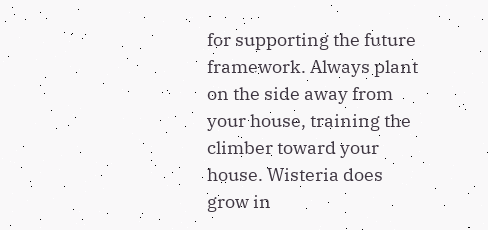for supporting the future framework. Always plant on the side away from your house, training the climber toward your house. Wisteria does grow in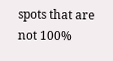spots that are not 100%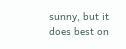sunny, but it does best on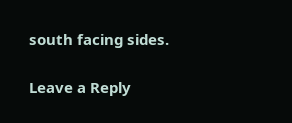south facing sides.

Leave a Reply